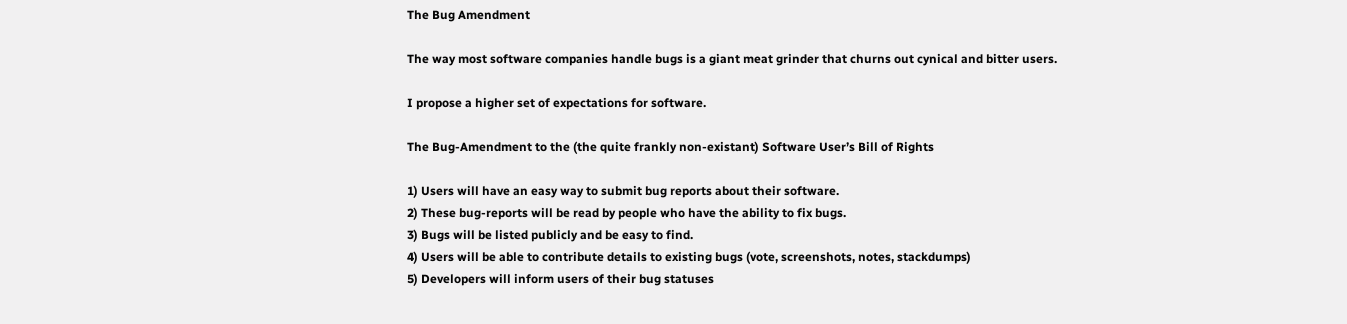The Bug Amendment

The way most software companies handle bugs is a giant meat grinder that churns out cynical and bitter users.

I propose a higher set of expectations for software.

The Bug-Amendment to the (the quite frankly non-existant) Software User’s Bill of Rights

1) Users will have an easy way to submit bug reports about their software.
2) These bug-reports will be read by people who have the ability to fix bugs.
3) Bugs will be listed publicly and be easy to find.
4) Users will be able to contribute details to existing bugs (vote, screenshots, notes, stackdumps)
5) Developers will inform users of their bug statuses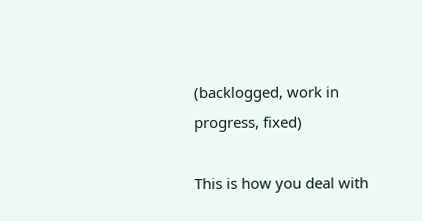(backlogged, work in progress, fixed)

This is how you deal with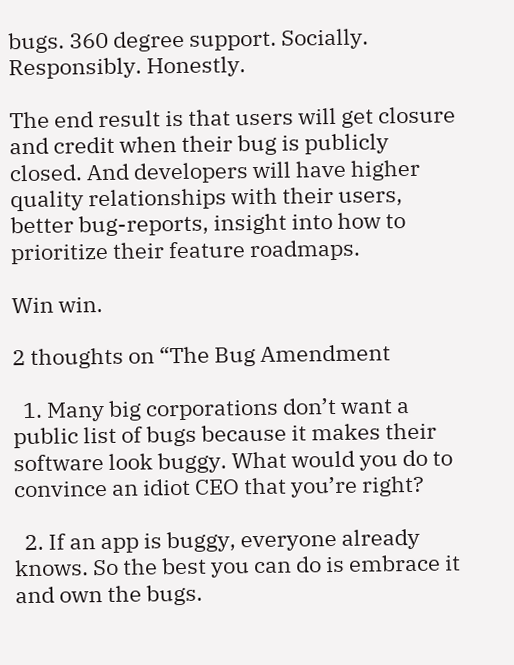bugs. 360 degree support. Socially. Responsibly. Honestly.

The end result is that users will get closure and credit when their bug is publicly closed. And developers will have higher quality relationships with their users, better bug-reports, insight into how to prioritize their feature roadmaps.

Win win.

2 thoughts on “The Bug Amendment

  1. Many big corporations don’t want a public list of bugs because it makes their software look buggy. What would you do to convince an idiot CEO that you’re right?

  2. If an app is buggy, everyone already knows. So the best you can do is embrace it and own the bugs.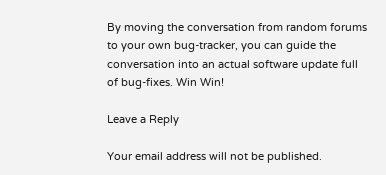By moving the conversation from random forums to your own bug-tracker, you can guide the conversation into an actual software update full of bug-fixes. Win Win!

Leave a Reply

Your email address will not be published.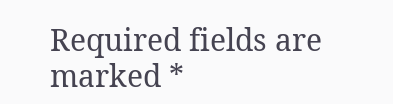Required fields are marked *